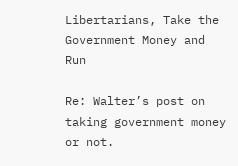Libertarians, Take the Government Money and Run

Re: Walter’s post on taking government money or not.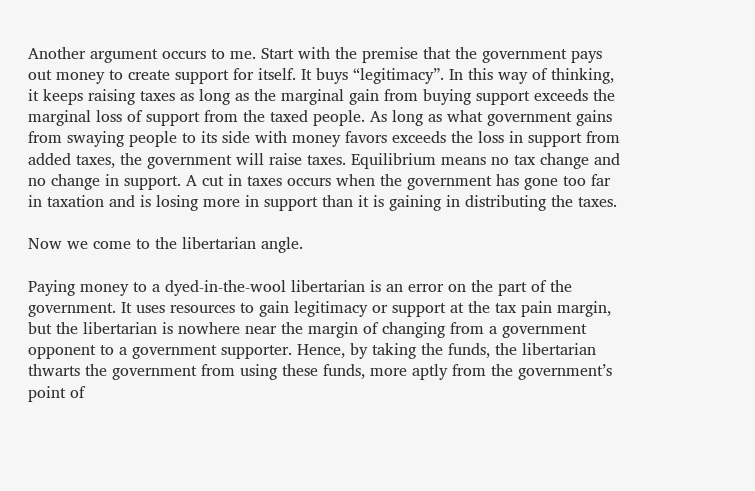Another argument occurs to me. Start with the premise that the government pays out money to create support for itself. It buys “legitimacy”. In this way of thinking, it keeps raising taxes as long as the marginal gain from buying support exceeds the marginal loss of support from the taxed people. As long as what government gains from swaying people to its side with money favors exceeds the loss in support from added taxes, the government will raise taxes. Equilibrium means no tax change and no change in support. A cut in taxes occurs when the government has gone too far in taxation and is losing more in support than it is gaining in distributing the taxes.

Now we come to the libertarian angle.

Paying money to a dyed-in-the-wool libertarian is an error on the part of the government. It uses resources to gain legitimacy or support at the tax pain margin, but the libertarian is nowhere near the margin of changing from a government opponent to a government supporter. Hence, by taking the funds, the libertarian thwarts the government from using these funds, more aptly from the government’s point of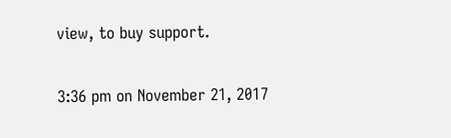view, to buy support.


3:36 pm on November 21, 2017